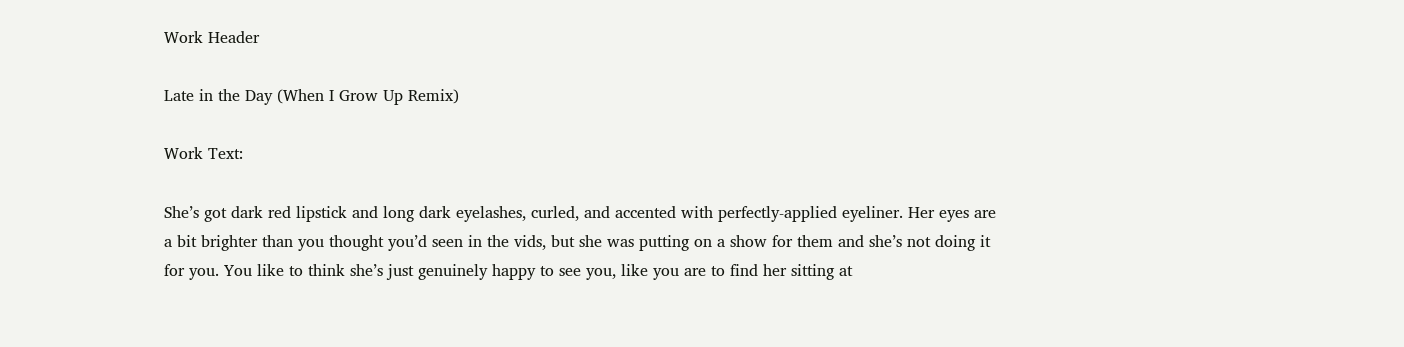Work Header

Late in the Day (When I Grow Up Remix)

Work Text:

She’s got dark red lipstick and long dark eyelashes, curled, and accented with perfectly-applied eyeliner. Her eyes are a bit brighter than you thought you’d seen in the vids, but she was putting on a show for them and she’s not doing it for you. You like to think she’s just genuinely happy to see you, like you are to find her sitting at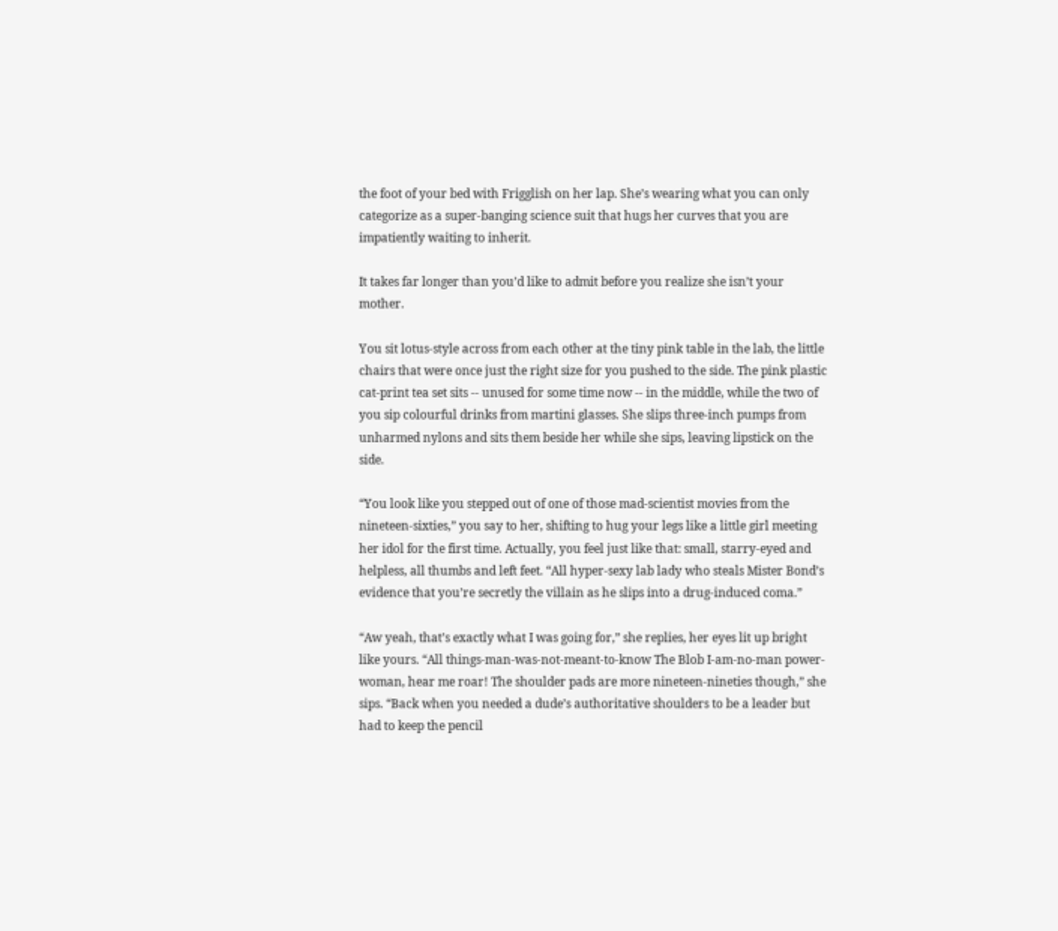the foot of your bed with Frigglish on her lap. She’s wearing what you can only categorize as a super-banging science suit that hugs her curves that you are impatiently waiting to inherit.

It takes far longer than you’d like to admit before you realize she isn’t your mother.

You sit lotus-style across from each other at the tiny pink table in the lab, the little chairs that were once just the right size for you pushed to the side. The pink plastic cat-print tea set sits -- unused for some time now -- in the middle, while the two of you sip colourful drinks from martini glasses. She slips three-inch pumps from unharmed nylons and sits them beside her while she sips, leaving lipstick on the side.

“You look like you stepped out of one of those mad-scientist movies from the nineteen-sixties,” you say to her, shifting to hug your legs like a little girl meeting her idol for the first time. Actually, you feel just like that: small, starry-eyed and helpless, all thumbs and left feet. “All hyper-sexy lab lady who steals Mister Bond’s evidence that you’re secretly the villain as he slips into a drug-induced coma.”

“Aw yeah, that’s exactly what I was going for,” she replies, her eyes lit up bright like yours. “All things-man-was-not-meant-to-know The Blob I-am-no-man power-woman, hear me roar! The shoulder pads are more nineteen-nineties though,” she sips. “Back when you needed a dude’s authoritative shoulders to be a leader but had to keep the pencil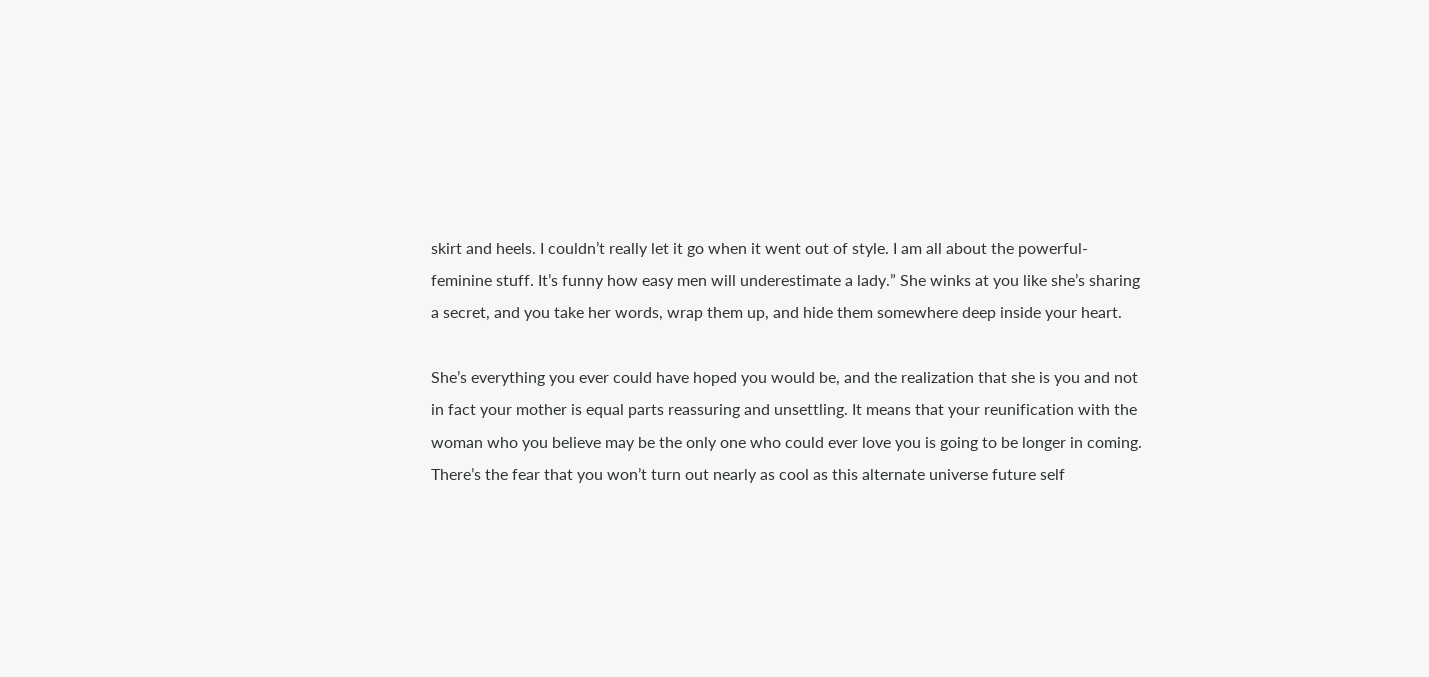skirt and heels. I couldn’t really let it go when it went out of style. I am all about the powerful-feminine stuff. It’s funny how easy men will underestimate a lady.” She winks at you like she’s sharing a secret, and you take her words, wrap them up, and hide them somewhere deep inside your heart.

She’s everything you ever could have hoped you would be, and the realization that she is you and not in fact your mother is equal parts reassuring and unsettling. It means that your reunification with the woman who you believe may be the only one who could ever love you is going to be longer in coming. There’s the fear that you won’t turn out nearly as cool as this alternate universe future self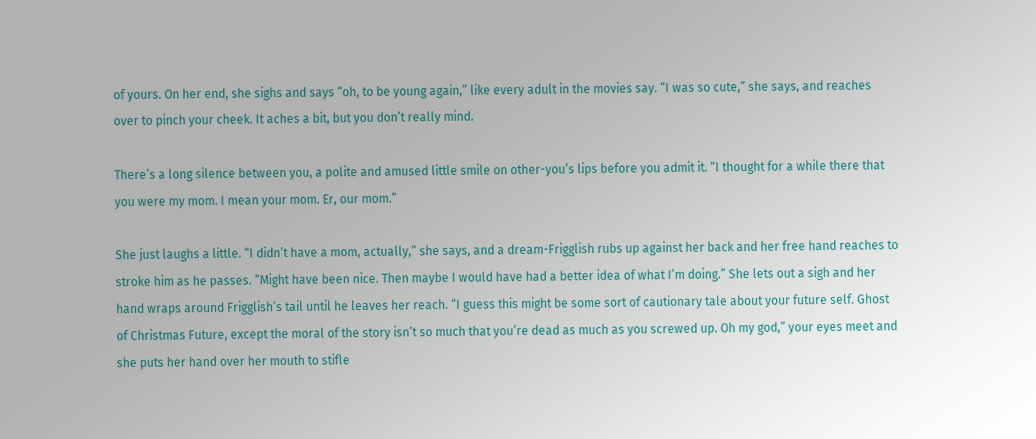of yours. On her end, she sighs and says “oh, to be young again,” like every adult in the movies say. “I was so cute,” she says, and reaches over to pinch your cheek. It aches a bit, but you don’t really mind.

There’s a long silence between you, a polite and amused little smile on other-you’s lips before you admit it. “I thought for a while there that you were my mom. I mean your mom. Er, our mom.”

She just laughs a little. “I didn’t have a mom, actually,” she says, and a dream-Frigglish rubs up against her back and her free hand reaches to stroke him as he passes. “Might have been nice. Then maybe I would have had a better idea of what I’m doing.” She lets out a sigh and her hand wraps around Frigglish’s tail until he leaves her reach. “I guess this might be some sort of cautionary tale about your future self. Ghost of Christmas Future, except the moral of the story isn’t so much that you’re dead as much as you screwed up. Oh my god,” your eyes meet and she puts her hand over her mouth to stifle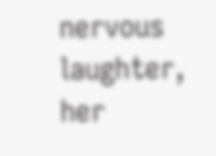nervous laughter, her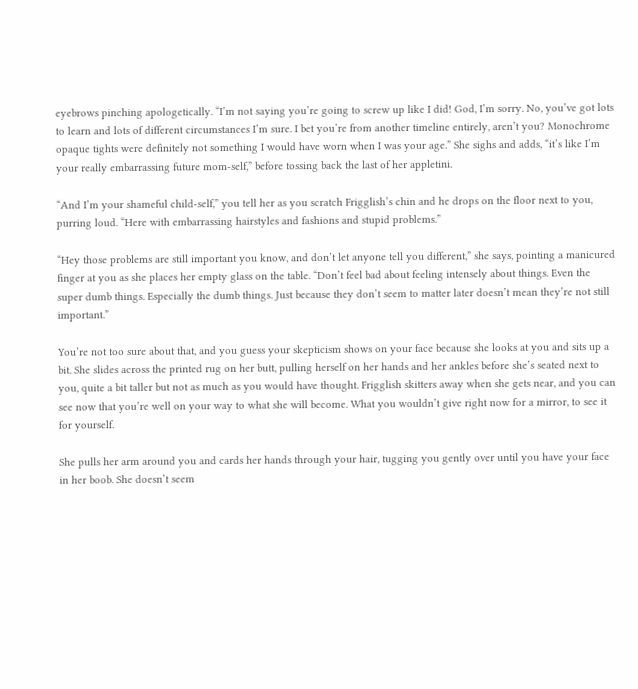eyebrows pinching apologetically. “I’m not saying you’re going to screw up like I did! God, I’m sorry. No, you’ve got lots to learn and lots of different circumstances I’m sure. I bet you’re from another timeline entirely, aren’t you? Monochrome opaque tights were definitely not something I would have worn when I was your age.” She sighs and adds, “it’s like I’m your really embarrassing future mom-self,” before tossing back the last of her appletini.

“And I’m your shameful child-self,” you tell her as you scratch Frigglish’s chin and he drops on the floor next to you, purring loud. “Here with embarrassing hairstyles and fashions and stupid problems.”

“Hey those problems are still important you know, and don’t let anyone tell you different,” she says, pointing a manicured finger at you as she places her empty glass on the table. “Don’t feel bad about feeling intensely about things. Even the super dumb things. Especially the dumb things. Just because they don’t seem to matter later doesn’t mean they’re not still important.”

You’re not too sure about that, and you guess your skepticism shows on your face because she looks at you and sits up a bit. She slides across the printed rug on her butt, pulling herself on her hands and her ankles before she’s seated next to you, quite a bit taller but not as much as you would have thought. Frigglish skitters away when she gets near, and you can see now that you’re well on your way to what she will become. What you wouldn’t give right now for a mirror, to see it for yourself.

She pulls her arm around you and cards her hands through your hair, tugging you gently over until you have your face in her boob. She doesn’t seem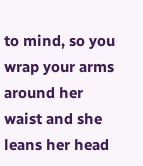to mind, so you wrap your arms around her waist and she leans her head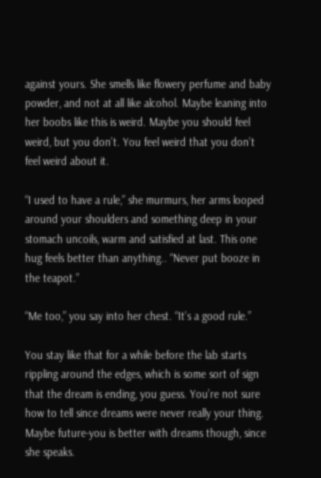against yours. She smells like flowery perfume and baby powder, and not at all like alcohol. Maybe leaning into her boobs like this is weird. Maybe you should feel weird, but you don’t. You feel weird that you don’t feel weird about it.

“I used to have a rule,” she murmurs, her arms looped around your shoulders and something deep in your stomach uncoils, warm and satisfied at last. This one hug feels better than anything.. “Never put booze in the teapot.”

“Me too,” you say into her chest. “It’s a good rule.”

You stay like that for a while before the lab starts rippling around the edges, which is some sort of sign that the dream is ending, you guess. You’re not sure how to tell since dreams were never really your thing. Maybe future-you is better with dreams though, since she speaks.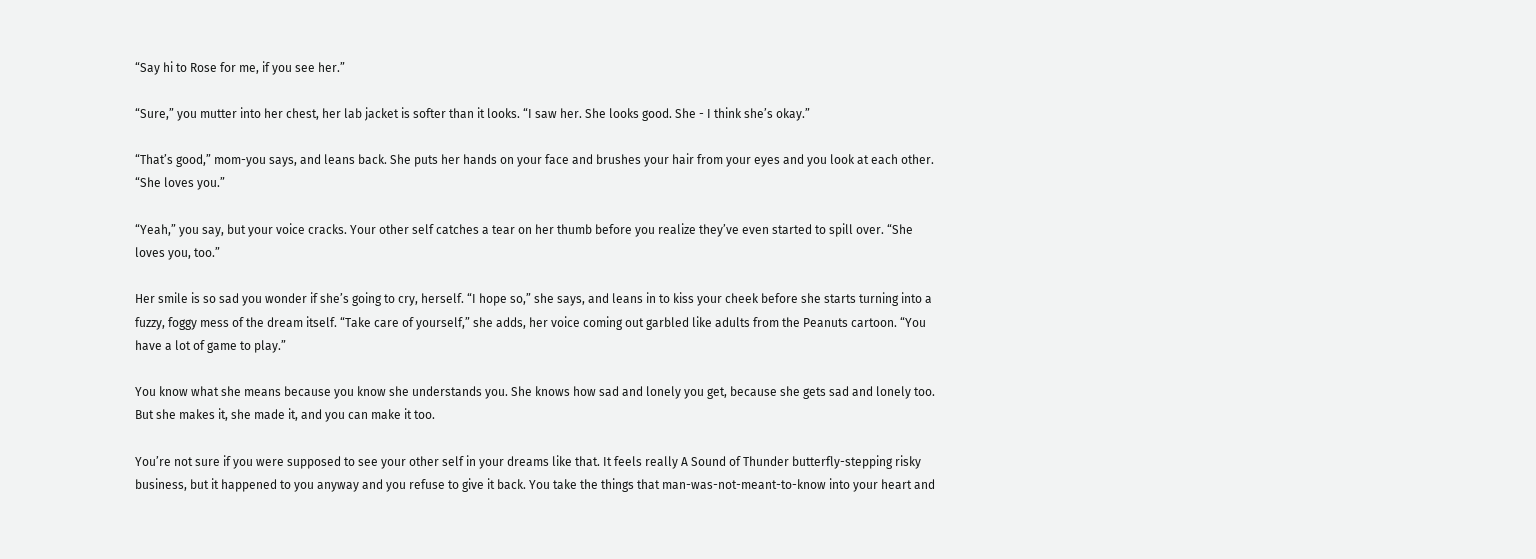“Say hi to Rose for me, if you see her.”

“Sure,” you mutter into her chest, her lab jacket is softer than it looks. “I saw her. She looks good. She - I think she’s okay.”

“That’s good,” mom-you says, and leans back. She puts her hands on your face and brushes your hair from your eyes and you look at each other. “She loves you.”

“Yeah,” you say, but your voice cracks. Your other self catches a tear on her thumb before you realize they’ve even started to spill over. “She loves you, too.”

Her smile is so sad you wonder if she’s going to cry, herself. “I hope so,” she says, and leans in to kiss your cheek before she starts turning into a fuzzy, foggy mess of the dream itself. “Take care of yourself,” she adds, her voice coming out garbled like adults from the Peanuts cartoon. “You have a lot of game to play.”

You know what she means because you know she understands you. She knows how sad and lonely you get, because she gets sad and lonely too. But she makes it, she made it, and you can make it too.

You’re not sure if you were supposed to see your other self in your dreams like that. It feels really A Sound of Thunder butterfly-stepping risky business, but it happened to you anyway and you refuse to give it back. You take the things that man-was-not-meant-to-know into your heart and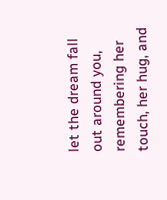let the dream fall out around you, remembering her touch, her hug, and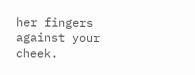her fingers against your cheek.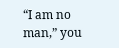“I am no man,” you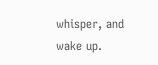whisper, and wake up.